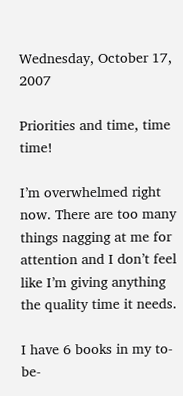Wednesday, October 17, 2007

Priorities and time, time time!

I’m overwhelmed right now. There are too many things nagging at me for attention and I don’t feel like I’m giving anything the quality time it needs.

I have 6 books in my to-be-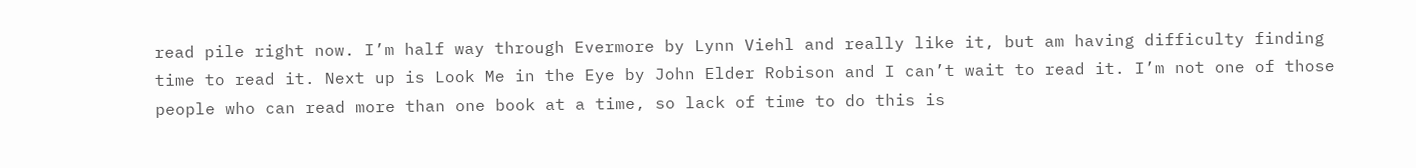read pile right now. I’m half way through Evermore by Lynn Viehl and really like it, but am having difficulty finding time to read it. Next up is Look Me in the Eye by John Elder Robison and I can’t wait to read it. I’m not one of those people who can read more than one book at a time, so lack of time to do this is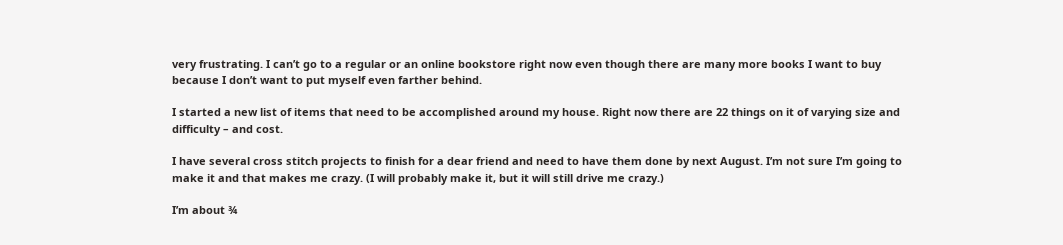very frustrating. I can’t go to a regular or an online bookstore right now even though there are many more books I want to buy because I don’t want to put myself even farther behind.

I started a new list of items that need to be accomplished around my house. Right now there are 22 things on it of varying size and difficulty – and cost.

I have several cross stitch projects to finish for a dear friend and need to have them done by next August. I’m not sure I’m going to make it and that makes me crazy. (I will probably make it, but it will still drive me crazy.)

I’m about ¾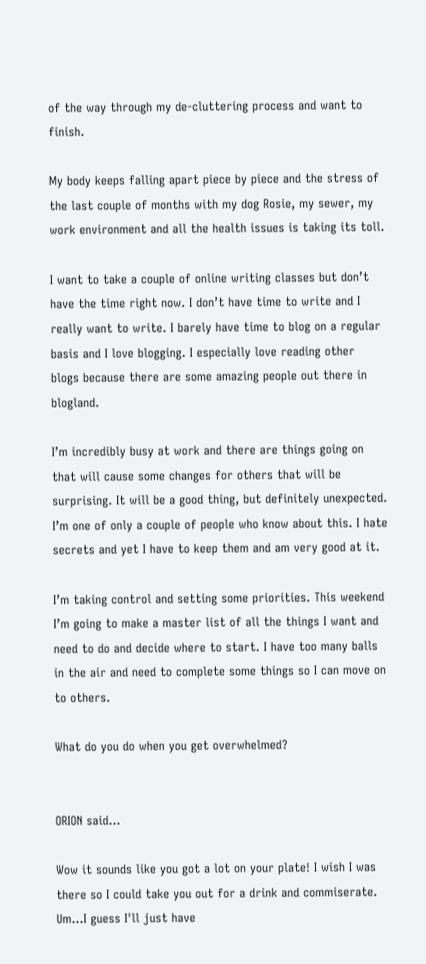of the way through my de-cluttering process and want to finish.

My body keeps falling apart piece by piece and the stress of the last couple of months with my dog Rosie, my sewer, my work environment and all the health issues is taking its toll.

I want to take a couple of online writing classes but don’t have the time right now. I don’t have time to write and I really want to write. I barely have time to blog on a regular basis and I love blogging. I especially love reading other blogs because there are some amazing people out there in blogland.

I’m incredibly busy at work and there are things going on that will cause some changes for others that will be surprising. It will be a good thing, but definitely unexpected. I’m one of only a couple of people who know about this. I hate secrets and yet I have to keep them and am very good at it.

I’m taking control and setting some priorities. This weekend I’m going to make a master list of all the things I want and need to do and decide where to start. I have too many balls in the air and need to complete some things so I can move on to others.

What do you do when you get overwhelmed?


ORION said...

Wow it sounds like you got a lot on your plate! I wish I was there so I could take you out for a drink and commiserate.
Um...I guess I'll just have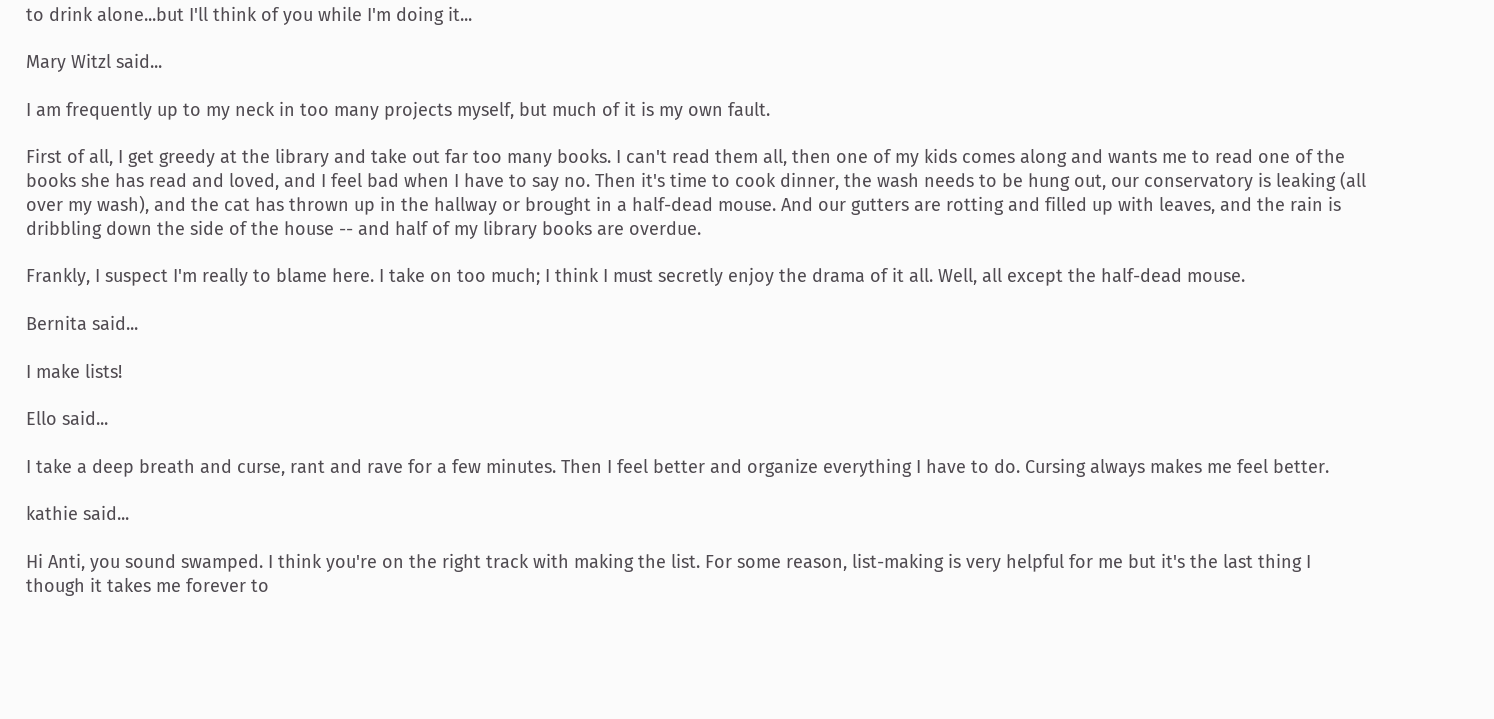to drink alone...but I'll think of you while I'm doing it...

Mary Witzl said...

I am frequently up to my neck in too many projects myself, but much of it is my own fault.

First of all, I get greedy at the library and take out far too many books. I can't read them all, then one of my kids comes along and wants me to read one of the books she has read and loved, and I feel bad when I have to say no. Then it's time to cook dinner, the wash needs to be hung out, our conservatory is leaking (all over my wash), and the cat has thrown up in the hallway or brought in a half-dead mouse. And our gutters are rotting and filled up with leaves, and the rain is dribbling down the side of the house -- and half of my library books are overdue.

Frankly, I suspect I'm really to blame here. I take on too much; I think I must secretly enjoy the drama of it all. Well, all except the half-dead mouse.

Bernita said...

I make lists!

Ello said...

I take a deep breath and curse, rant and rave for a few minutes. Then I feel better and organize everything I have to do. Cursing always makes me feel better.

kathie said...

Hi Anti, you sound swamped. I think you're on the right track with making the list. For some reason, list-making is very helpful for me but it's the last thing I though it takes me forever to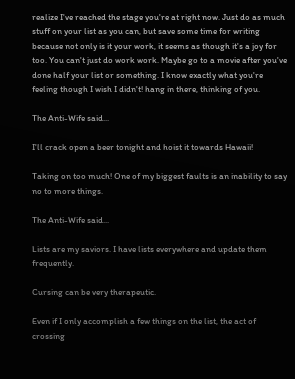realize I've reached the stage you're at right now. Just do as much stuff on your list as you can, but save some time for writing because not only is it your work, it seems as though it's a joy for too. You can't just do work work. Maybe go to a movie after you've done half your list or something. I know exactly what you're feeling though I wish I didn't! hang in there, thinking of you.

The Anti-Wife said...

I'll crack open a beer tonight and hoist it towards Hawaii!

Taking on too much! One of my biggest faults is an inability to say no to more things.

The Anti-Wife said...

Lists are my saviors. I have lists everywhere and update them frequently.

Cursing can be very therapeutic.

Even if I only accomplish a few things on the list, the act of crossing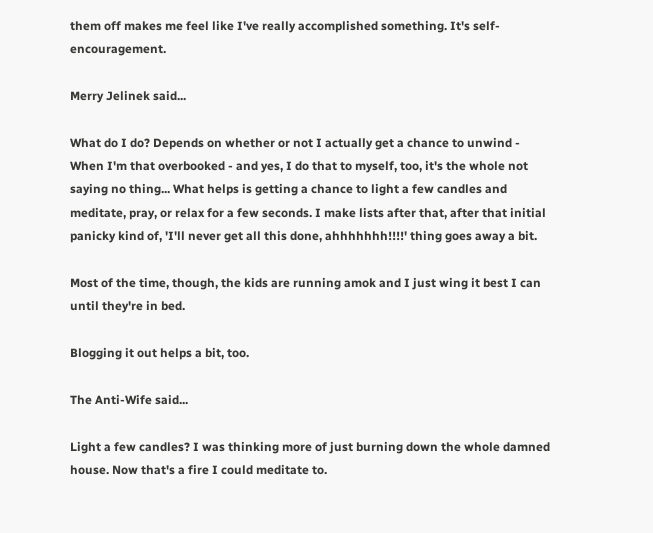them off makes me feel like I've really accomplished something. It's self-encouragement.

Merry Jelinek said...

What do I do? Depends on whether or not I actually get a chance to unwind - When I'm that overbooked - and yes, I do that to myself, too, it's the whole not saying no thing... What helps is getting a chance to light a few candles and meditate, pray, or relax for a few seconds. I make lists after that, after that initial panicky kind of, 'I'll never get all this done, ahhhhhhh!!!!' thing goes away a bit.

Most of the time, though, the kids are running amok and I just wing it best I can until they're in bed.

Blogging it out helps a bit, too.

The Anti-Wife said...

Light a few candles? I was thinking more of just burning down the whole damned house. Now that's a fire I could meditate to.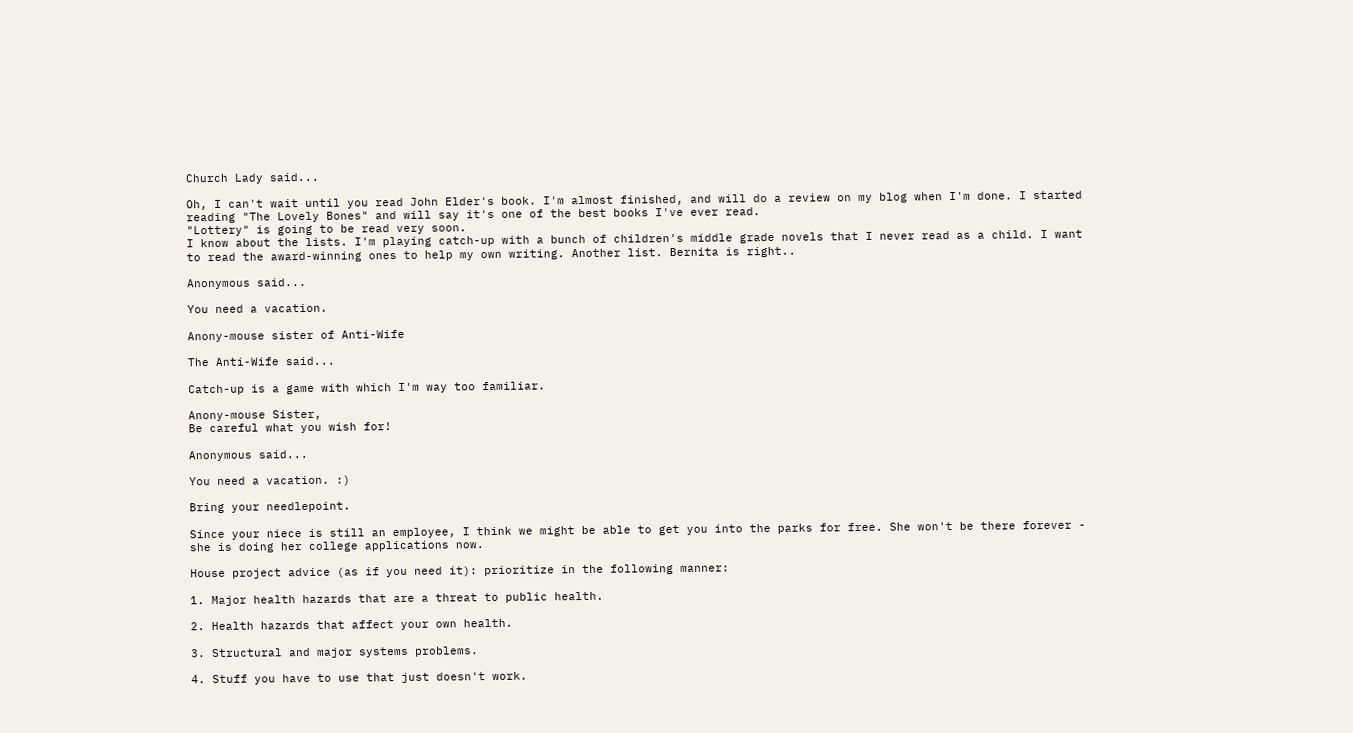Church Lady said...

Oh, I can't wait until you read John Elder's book. I'm almost finished, and will do a review on my blog when I'm done. I started reading "The Lovely Bones" and will say it's one of the best books I've ever read.
"Lottery" is going to be read very soon.
I know about the lists. I'm playing catch-up with a bunch of children's middle grade novels that I never read as a child. I want to read the award-winning ones to help my own writing. Another list. Bernita is right..

Anonymous said...

You need a vacation.

Anony-mouse sister of Anti-Wife

The Anti-Wife said...

Catch-up is a game with which I'm way too familiar.

Anony-mouse Sister,
Be careful what you wish for!

Anonymous said...

You need a vacation. :)

Bring your needlepoint.

Since your niece is still an employee, I think we might be able to get you into the parks for free. She won't be there forever - she is doing her college applications now.

House project advice (as if you need it): prioritize in the following manner:

1. Major health hazards that are a threat to public health.

2. Health hazards that affect your own health.

3. Structural and major systems problems.

4. Stuff you have to use that just doesn't work.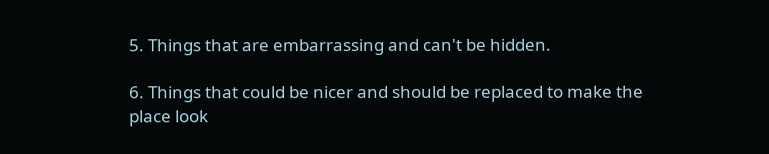5. Things that are embarrassing and can't be hidden.

6. Things that could be nicer and should be replaced to make the place look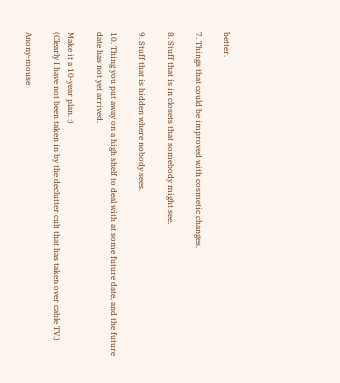better.

7. Things that could be improved with cosmetic changes.

8. Stuff that is in closets that somebody might see.

9. Stuff that is hidden where nobody sees.

10. Thing you put away on a high shelf to deal with at some future date, and the future date has not yet arrived.

Make it a 10-year plan. :)
(Clearly I have not been taken in by the declutter cult that has taken over cable TV.)

Anony-mouse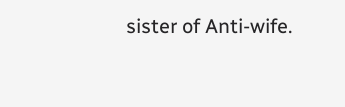sister of Anti-wife.